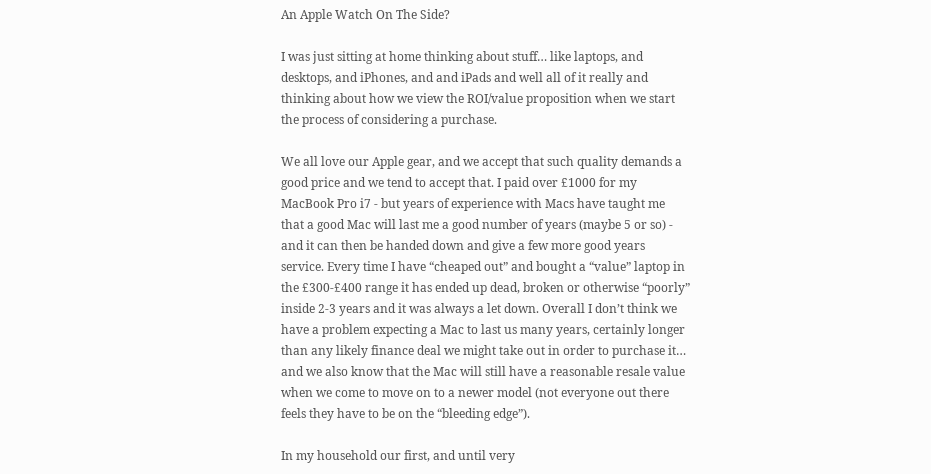An Apple Watch On The Side?

I was just sitting at home thinking about stuff… like laptops, and desktops, and iPhones, and and iPads and well all of it really and thinking about how we view the ROI/value proposition when we start the process of considering a purchase.

We all love our Apple gear, and we accept that such quality demands a good price and we tend to accept that. I paid over £1000 for my MacBook Pro i7 - but years of experience with Macs have taught me that a good Mac will last me a good number of years (maybe 5 or so) - and it can then be handed down and give a few more good years service. Every time I have “cheaped out” and bought a “value” laptop in the £300-£400 range it has ended up dead, broken or otherwise “poorly” inside 2-3 years and it was always a let down. Overall I don’t think we have a problem expecting a Mac to last us many years, certainly longer than any likely finance deal we might take out in order to purchase it… and we also know that the Mac will still have a reasonable resale value when we come to move on to a newer model (not everyone out there feels they have to be on the “bleeding edge”).

In my household our first, and until very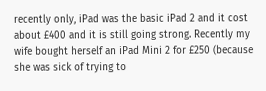recently only, iPad was the basic iPad 2 and it cost about £400 and it is still going strong. Recently my wife bought herself an iPad Mini 2 for £250 (because she was sick of trying to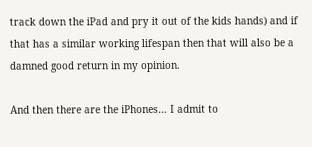track down the iPad and pry it out of the kids hands) and if that has a similar working lifespan then that will also be a damned good return in my opinion.

And then there are the iPhones… I admit to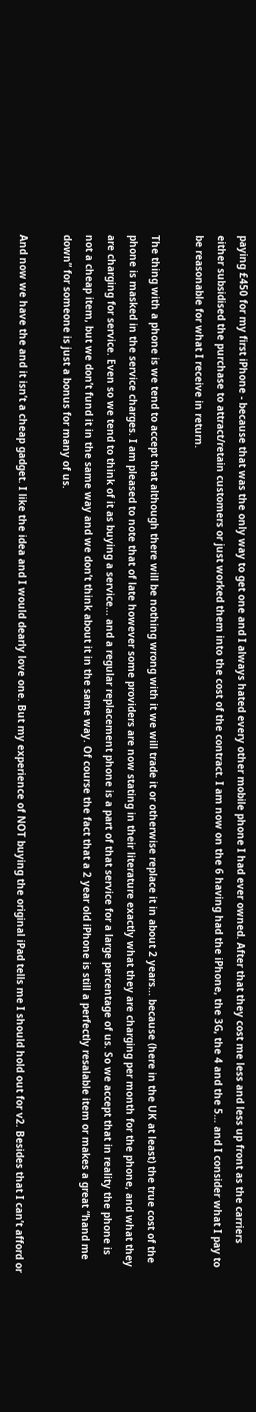paying £450 for my first iPhone - because that was the only way to get one and I always hated every other mobile phone I had ever owned. After that they cost me less and less up front as the carriers either subsidised the purchase to attract/retain customers or just worked them into the cost of the contract. I am now on the 6 having had the iPhone, the 3G, the 4 and the 5… and I consider what I pay to be reasonable for what I receive in return.

The thing with a phone is we tend to accept that although there will be nothing wrong with it we will trade it or otherwise replace it in about 2 years... because (here in the UK at least) the true cost of the phone is masked in the service charges. I am pleased to note that of late however some providers are now stating in their literature exactly what they are charging per month for the phone, and what they are charging for service. Even so we tend to think of it as buying a service... and a regular replacement phone is a part of that service for a large percentage of us. So we accept that in reality the phone is not a cheap item, but we don’t fund it in the same way and we don’t think about it in the same way. Of course the fact that a 2 year old iPhone is still a perfectly resalable item or makes a great “hand me down” for someone is just a bonus for many of us.

And now we have the and it isn’t a cheap gadget. I like the idea and I would dearly love one. But my experience of NOT buying the original iPad tells me I should hold out for v2. Besides that I can’t afford or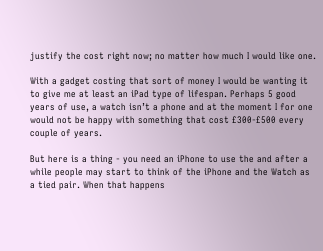justify the cost right now; no matter how much I would like one.

With a gadget costing that sort of money I would be wanting it to give me at least an iPad type of lifespan. Perhaps 5 good years of use, a watch isn’t a phone and at the moment I for one would not be happy with something that cost £300-£500 every couple of years.

But here is a thing - you need an iPhone to use the and after a while people may start to think of the iPhone and the Watch as a tied pair. When that happens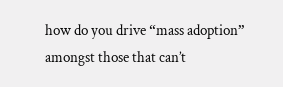how do you drive “mass adoption” amongst those that can’t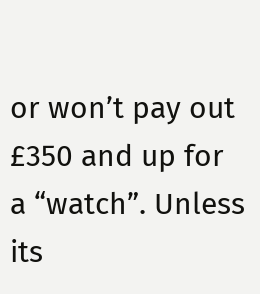or won’t pay out £350 and up for a “watch”. Unless its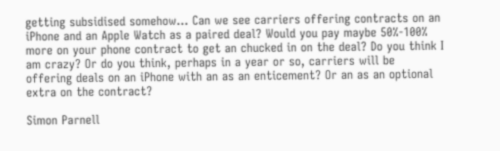getting subsidised somehow... Can we see carriers offering contracts on an iPhone and an Apple Watch as a paired deal? Would you pay maybe 50%-100% more on your phone contract to get an chucked in on the deal? Do you think I am crazy? Or do you think, perhaps in a year or so, carriers will be offering deals on an iPhone with an as an enticement? Or an as an optional extra on the contract?

Simon Parnell